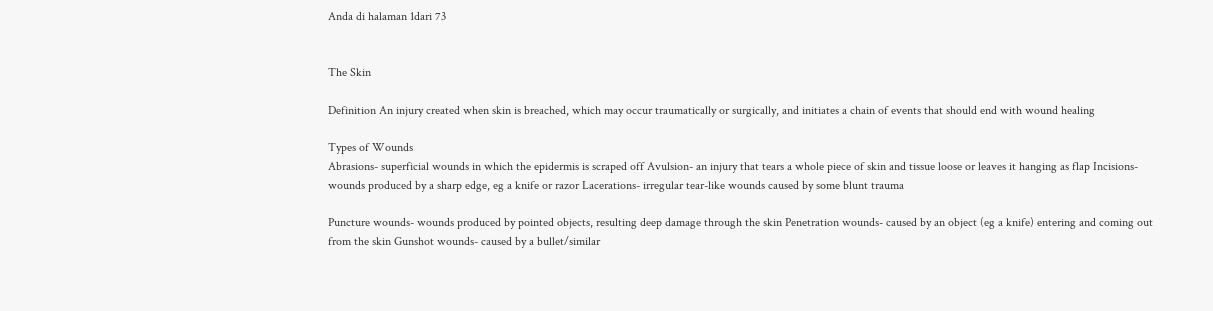Anda di halaman 1dari 73


The Skin

Definition An injury created when skin is breached, which may occur traumatically or surgically, and initiates a chain of events that should end with wound healing

Types of Wounds
Abrasions- superficial wounds in which the epidermis is scraped off Avulsion- an injury that tears a whole piece of skin and tissue loose or leaves it hanging as flap Incisions- wounds produced by a sharp edge, eg a knife or razor Lacerations- irregular tear-like wounds caused by some blunt trauma

Puncture wounds- wounds produced by pointed objects, resulting deep damage through the skin Penetration wounds- caused by an object (eg a knife) entering and coming out from the skin Gunshot wounds- caused by a bullet/similar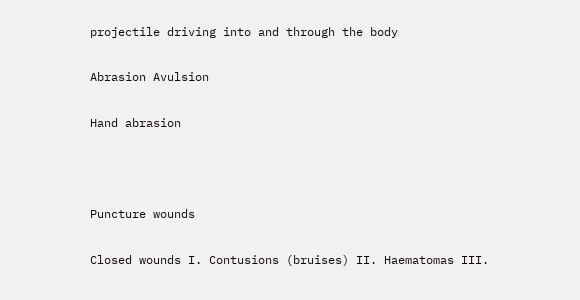projectile driving into and through the body

Abrasion Avulsion

Hand abrasion



Puncture wounds

Closed wounds I. Contusions (bruises) II. Haematomas III.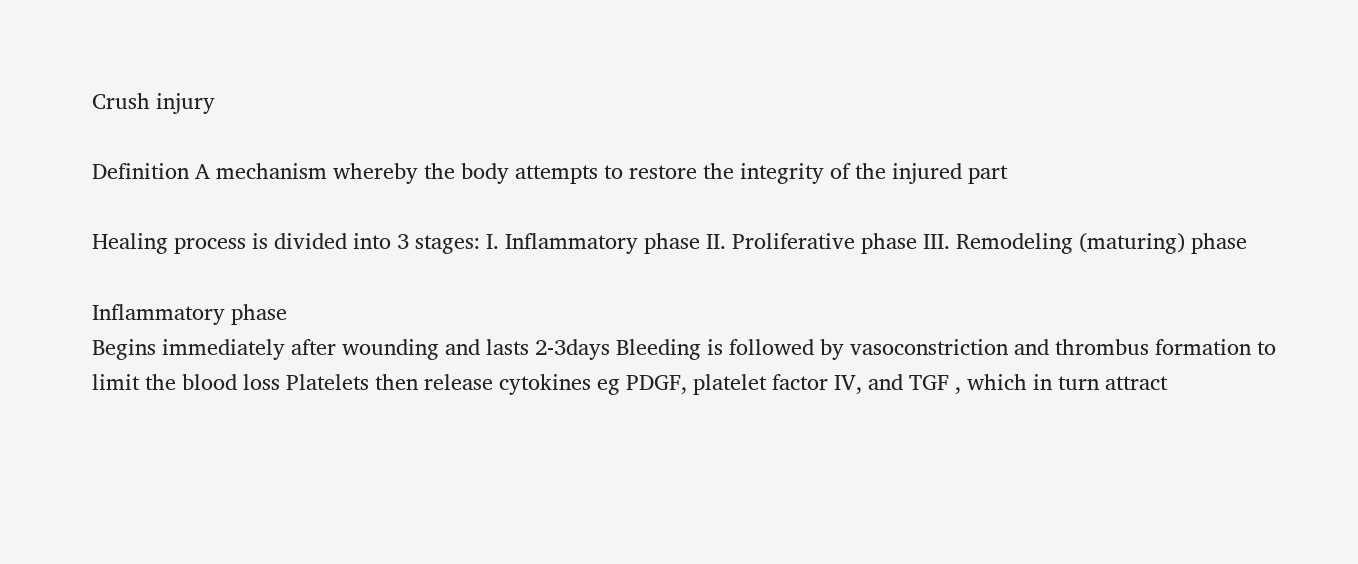Crush injury

Definition A mechanism whereby the body attempts to restore the integrity of the injured part

Healing process is divided into 3 stages: I. Inflammatory phase II. Proliferative phase III. Remodeling (maturing) phase

Inflammatory phase
Begins immediately after wounding and lasts 2-3days Bleeding is followed by vasoconstriction and thrombus formation to limit the blood loss Platelets then release cytokines eg PDGF, platelet factor IV, and TGF , which in turn attract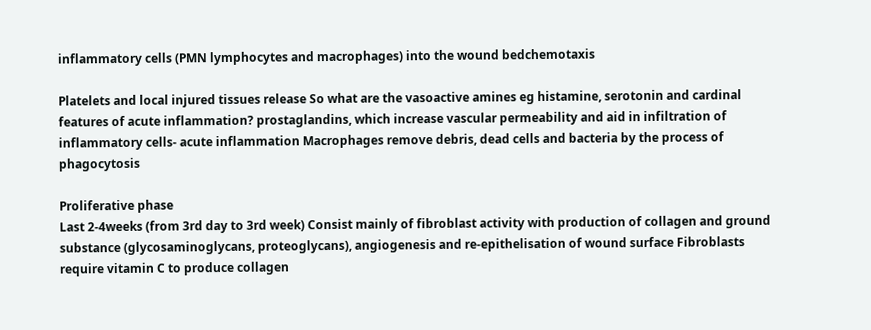inflammatory cells (PMN lymphocytes and macrophages) into the wound bedchemotaxis

Platelets and local injured tissues release So what are the vasoactive amines eg histamine, serotonin and cardinal features of acute inflammation? prostaglandins, which increase vascular permeability and aid in infiltration of inflammatory cells- acute inflammation Macrophages remove debris, dead cells and bacteria by the process of phagocytosis

Proliferative phase
Last 2-4weeks (from 3rd day to 3rd week) Consist mainly of fibroblast activity with production of collagen and ground substance (glycosaminoglycans, proteoglycans), angiogenesis and re-epithelisation of wound surface Fibroblasts require vitamin C to produce collagen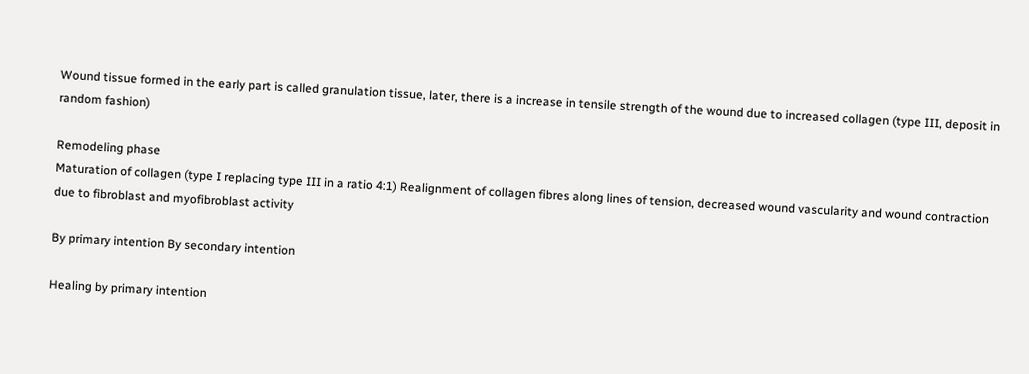Wound tissue formed in the early part is called granulation tissue, later, there is a increase in tensile strength of the wound due to increased collagen (type III, deposit in random fashion)

Remodeling phase
Maturation of collagen (type I replacing type III in a ratio 4:1) Realignment of collagen fibres along lines of tension, decreased wound vascularity and wound contraction due to fibroblast and myofibroblast activity

By primary intention By secondary intention

Healing by primary intention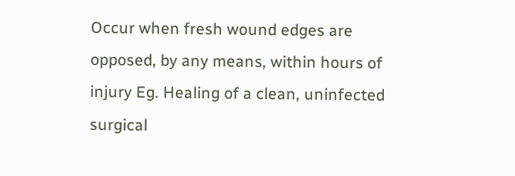Occur when fresh wound edges are opposed, by any means, within hours of injury Eg. Healing of a clean, uninfected surgical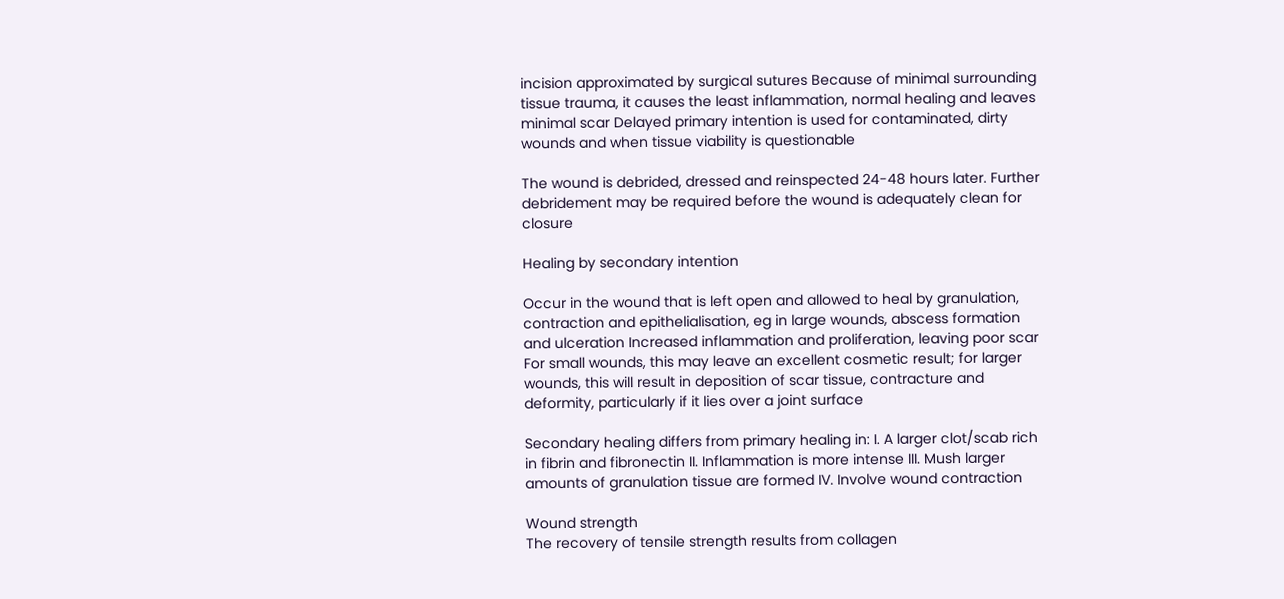incision approximated by surgical sutures Because of minimal surrounding tissue trauma, it causes the least inflammation, normal healing and leaves minimal scar Delayed primary intention is used for contaminated, dirty wounds and when tissue viability is questionable

The wound is debrided, dressed and reinspected 24-48 hours later. Further debridement may be required before the wound is adequately clean for closure

Healing by secondary intention

Occur in the wound that is left open and allowed to heal by granulation, contraction and epithelialisation, eg in large wounds, abscess formation and ulceration Increased inflammation and proliferation, leaving poor scar For small wounds, this may leave an excellent cosmetic result; for larger wounds, this will result in deposition of scar tissue, contracture and deformity, particularly if it lies over a joint surface

Secondary healing differs from primary healing in: I. A larger clot/scab rich in fibrin and fibronectin II. Inflammation is more intense III. Mush larger amounts of granulation tissue are formed IV. Involve wound contraction

Wound strength
The recovery of tensile strength results from collagen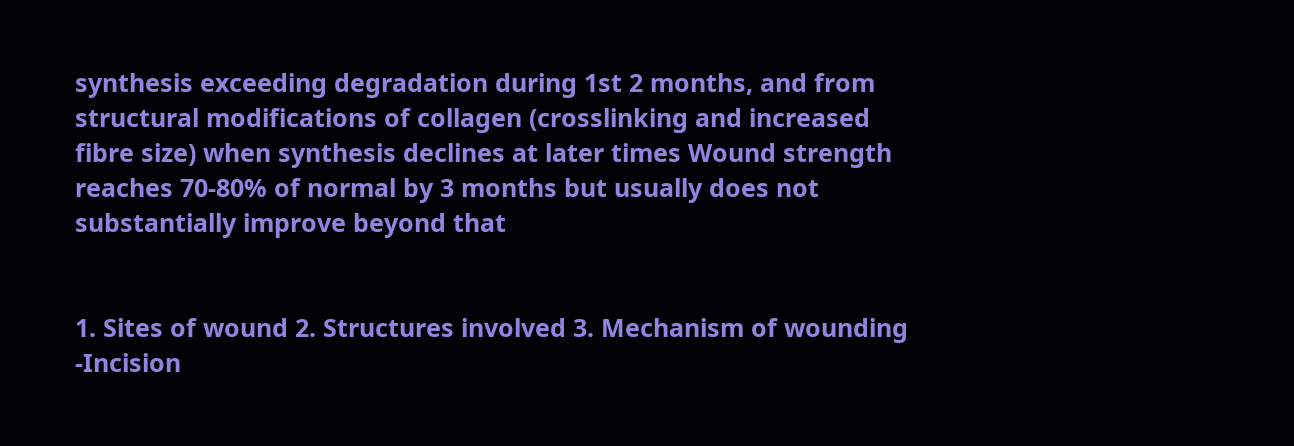synthesis exceeding degradation during 1st 2 months, and from structural modifications of collagen (crosslinking and increased fibre size) when synthesis declines at later times Wound strength reaches 70-80% of normal by 3 months but usually does not substantially improve beyond that


1. Sites of wound 2. Structures involved 3. Mechanism of wounding -Incision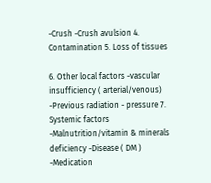-Crush -Crush avulsion 4. Contamination 5. Loss of tissues

6. Other local factors -vascular insufficiency ( arterial/venous) -Previous radiation - pressure 7. Systemic factors -Malnutrition/vitamin & minerals deficiency -Disease ( DM ) -Medication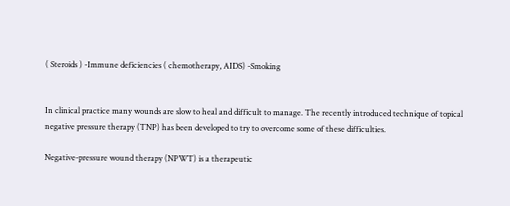( Steroids ) -Immune deficiencies ( chemotherapy, AIDS) -Smoking


In clinical practice many wounds are slow to heal and difficult to manage. The recently introduced technique of topical negative pressure therapy (TNP) has been developed to try to overcome some of these difficulties.

Negative-pressure wound therapy (NPWT) is a therapeutic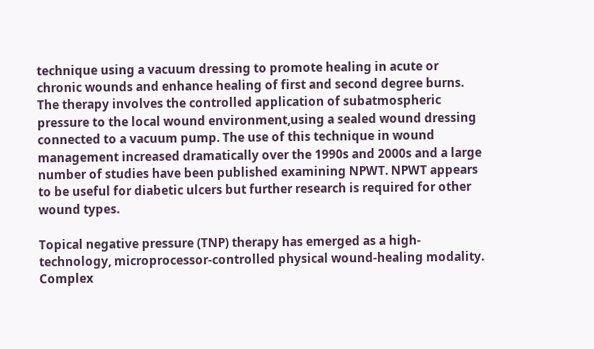technique using a vacuum dressing to promote healing in acute or chronic wounds and enhance healing of first and second degree burns. The therapy involves the controlled application of subatmospheric pressure to the local wound environment,using a sealed wound dressing connected to a vacuum pump. The use of this technique in wound management increased dramatically over the 1990s and 2000s and a large number of studies have been published examining NPWT. NPWT appears to be useful for diabetic ulcers but further research is required for other wound types.

Topical negative pressure (TNP) therapy has emerged as a high-technology, microprocessor-controlled physical wound-healing modality. Complex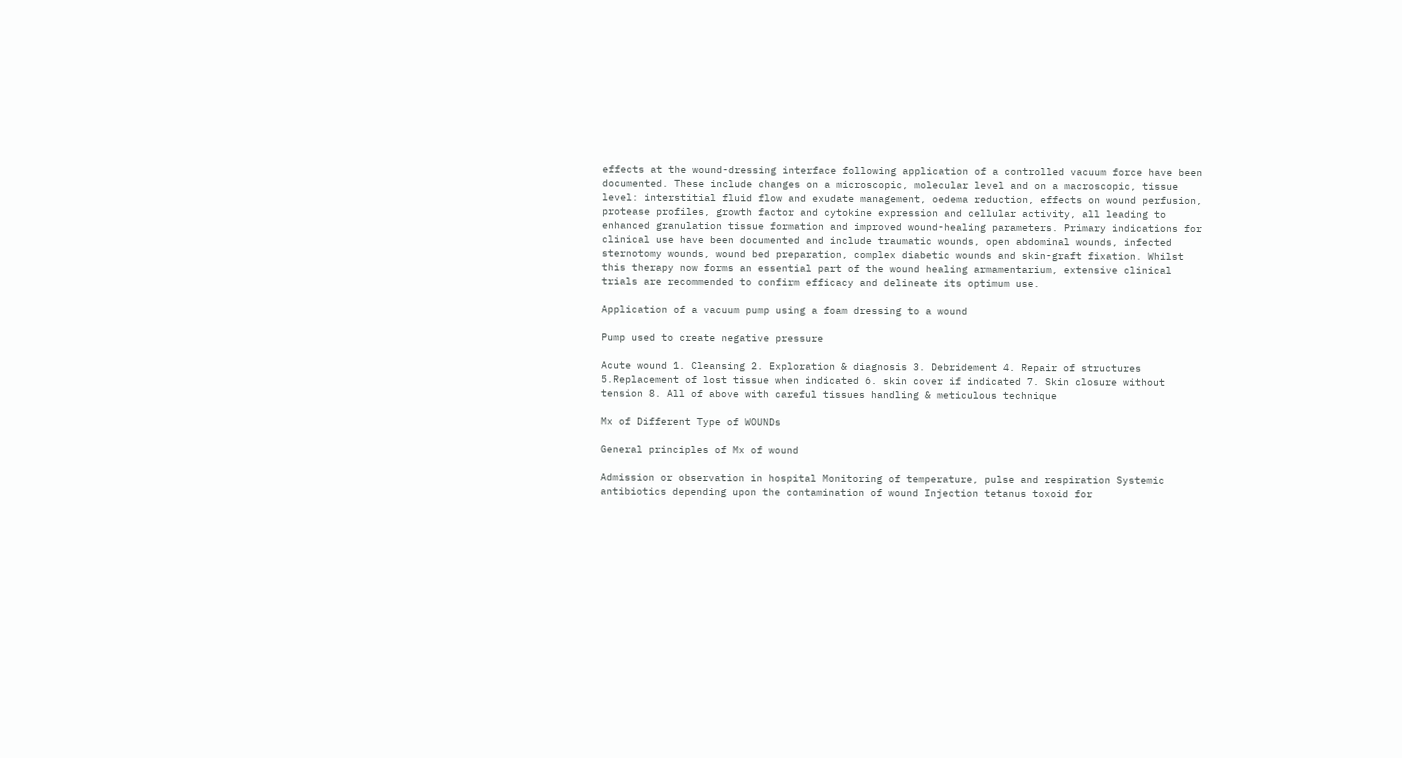effects at the wound-dressing interface following application of a controlled vacuum force have been documented. These include changes on a microscopic, molecular level and on a macroscopic, tissue level: interstitial fluid flow and exudate management, oedema reduction, effects on wound perfusion, protease profiles, growth factor and cytokine expression and cellular activity, all leading to enhanced granulation tissue formation and improved wound-healing parameters. Primary indications for clinical use have been documented and include traumatic wounds, open abdominal wounds, infected sternotomy wounds, wound bed preparation, complex diabetic wounds and skin-graft fixation. Whilst this therapy now forms an essential part of the wound healing armamentarium, extensive clinical trials are recommended to confirm efficacy and delineate its optimum use.

Application of a vacuum pump using a foam dressing to a wound

Pump used to create negative pressure

Acute wound 1. Cleansing 2. Exploration & diagnosis 3. Debridement 4. Repair of structures 5.Replacement of lost tissue when indicated 6. skin cover if indicated 7. Skin closure without tension 8. All of above with careful tissues handling & meticulous technique

Mx of Different Type of WOUNDs

General principles of Mx of wound

Admission or observation in hospital Monitoring of temperature, pulse and respiration Systemic antibiotics depending upon the contamination of wound Injection tetanus toxoid for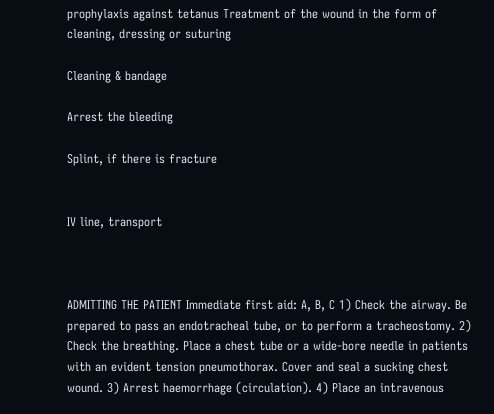prophylaxis against tetanus Treatment of the wound in the form of cleaning, dressing or suturing

Cleaning & bandage

Arrest the bleeding

Splint, if there is fracture


IV line, transport



ADMITTING THE PATIENT Immediate first aid: A, B, C 1) Check the airway. Be prepared to pass an endotracheal tube, or to perform a tracheostomy. 2) Check the breathing. Place a chest tube or a wide-bore needle in patients with an evident tension pneumothorax. Cover and seal a sucking chest wound. 3) Arrest haemorrhage (circulation). 4) Place an intravenous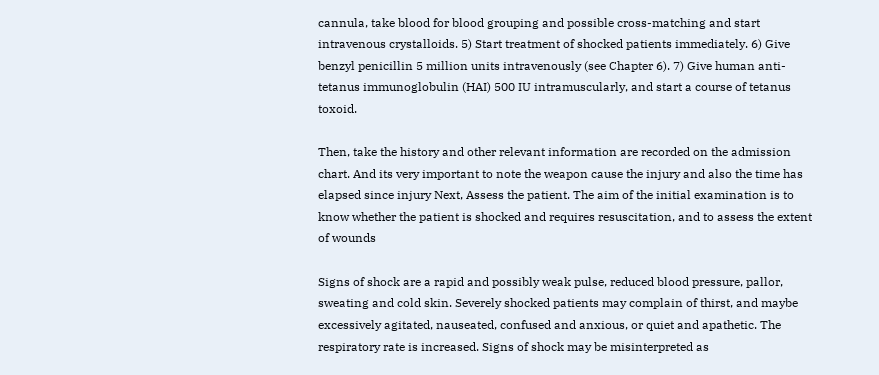cannula, take blood for blood grouping and possible cross-matching and start intravenous crystalloids. 5) Start treatment of shocked patients immediately. 6) Give benzyl penicillin 5 million units intravenously (see Chapter 6). 7) Give human anti-tetanus immunoglobulin (HAI) 500 IU intramuscularly, and start a course of tetanus toxoid.

Then, take the history and other relevant information are recorded on the admission chart. And its very important to note the weapon cause the injury and also the time has elapsed since injury Next, Assess the patient. The aim of the initial examination is to know whether the patient is shocked and requires resuscitation, and to assess the extent of wounds

Signs of shock are a rapid and possibly weak pulse, reduced blood pressure, pallor, sweating and cold skin. Severely shocked patients may complain of thirst, and maybe excessively agitated, nauseated, confused and anxious, or quiet and apathetic. The respiratory rate is increased. Signs of shock may be misinterpreted as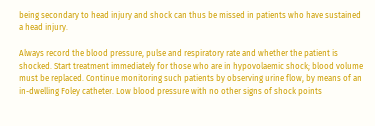being secondary to head injury and shock can thus be missed in patients who have sustained a head injury.

Always record the blood pressure, pulse and respiratory rate and whether the patient is shocked. Start treatment immediately for those who are in hypovolaemic shock; blood volume must be replaced. Continue monitoring such patients by observing urine flow, by means of an in-dwelling Foley catheter. Low blood pressure with no other signs of shock points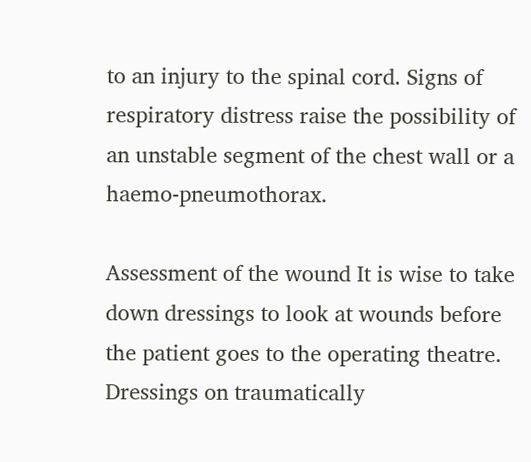to an injury to the spinal cord. Signs of respiratory distress raise the possibility of an unstable segment of the chest wall or a haemo-pneumothorax.

Assessment of the wound It is wise to take down dressings to look at wounds before the patient goes to the operating theatre. Dressings on traumatically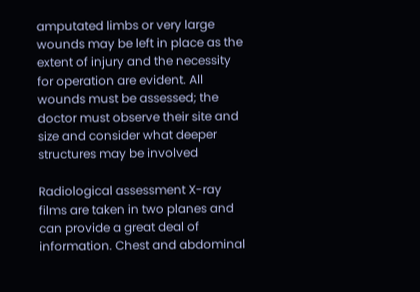amputated limbs or very large wounds may be left in place as the extent of injury and the necessity for operation are evident. All wounds must be assessed; the doctor must observe their site and size and consider what deeper structures may be involved

Radiological assessment X-ray films are taken in two planes and can provide a great deal of information. Chest and abdominal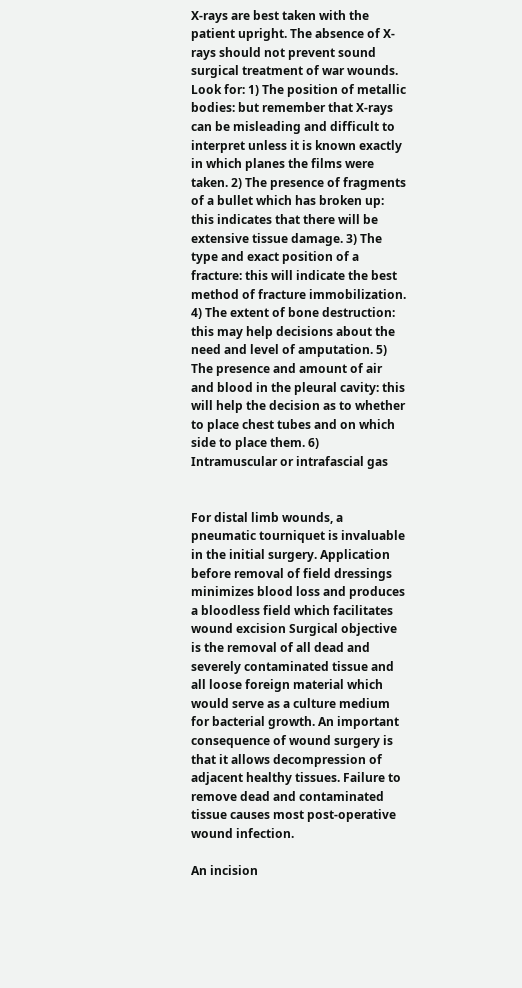X-rays are best taken with the patient upright. The absence of X-rays should not prevent sound surgical treatment of war wounds. Look for: 1) The position of metallic bodies: but remember that X-rays can be misleading and difficult to interpret unless it is known exactly in which planes the films were taken. 2) The presence of fragments of a bullet which has broken up: this indicates that there will be extensive tissue damage. 3) The type and exact position of a fracture: this will indicate the best method of fracture immobilization. 4) The extent of bone destruction: this may help decisions about the need and level of amputation. 5) The presence and amount of air and blood in the pleural cavity: this will help the decision as to whether to place chest tubes and on which side to place them. 6) Intramuscular or intrafascial gas


For distal limb wounds, a pneumatic tourniquet is invaluable in the initial surgery. Application before removal of field dressings minimizes blood loss and produces a bloodless field which facilitates wound excision Surgical objective is the removal of all dead and severely contaminated tissue and all loose foreign material which would serve as a culture medium for bacterial growth. An important consequence of wound surgery is that it allows decompression of adjacent healthy tissues. Failure to remove dead and contaminated tissue causes most post-operative wound infection.

An incision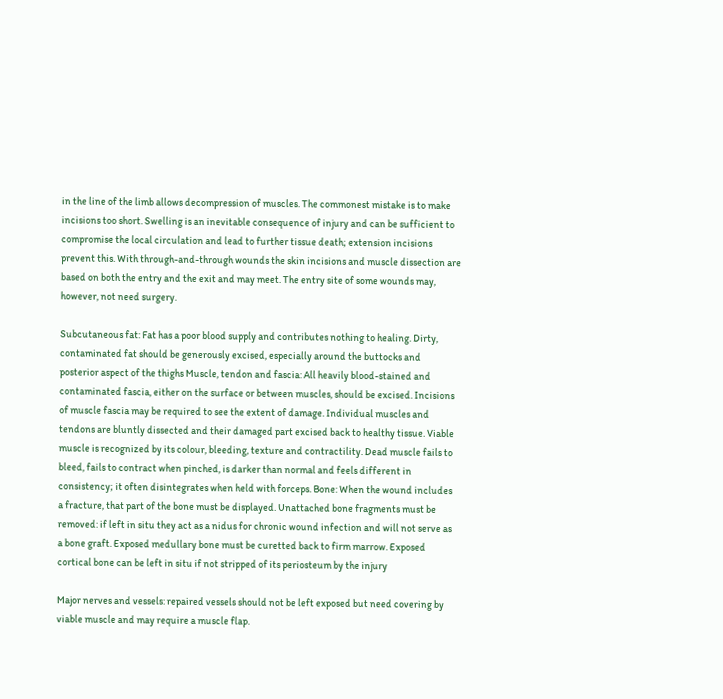in the line of the limb allows decompression of muscles. The commonest mistake is to make incisions too short. Swelling is an inevitable consequence of injury and can be sufficient to compromise the local circulation and lead to further tissue death; extension incisions prevent this. With through-and-through wounds the skin incisions and muscle dissection are based on both the entry and the exit and may meet. The entry site of some wounds may, however, not need surgery.

Subcutaneous fat: Fat has a poor blood supply and contributes nothing to healing. Dirty, contaminated fat should be generously excised, especially around the buttocks and posterior aspect of the thighs Muscle, tendon and fascia: All heavily blood-stained and contaminated fascia, either on the surface or between muscles, should be excised. Incisions of muscle fascia may be required to see the extent of damage. Individual muscles and tendons are bluntly dissected and their damaged part excised back to healthy tissue. Viable muscle is recognized by its colour, bleeding, texture and contractility. Dead muscle fails to bleed, fails to contract when pinched, is darker than normal and feels different in consistency; it often disintegrates when held with forceps. Bone: When the wound includes a fracture, that part of the bone must be displayed. Unattached bone fragments must be removed: if left in situ they act as a nidus for chronic wound infection and will not serve as a bone graft. Exposed medullary bone must be curetted back to firm marrow. Exposed cortical bone can be left in situ if not stripped of its periosteum by the injury

Major nerves and vessels: repaired vessels should not be left exposed but need covering by viable muscle and may require a muscle flap.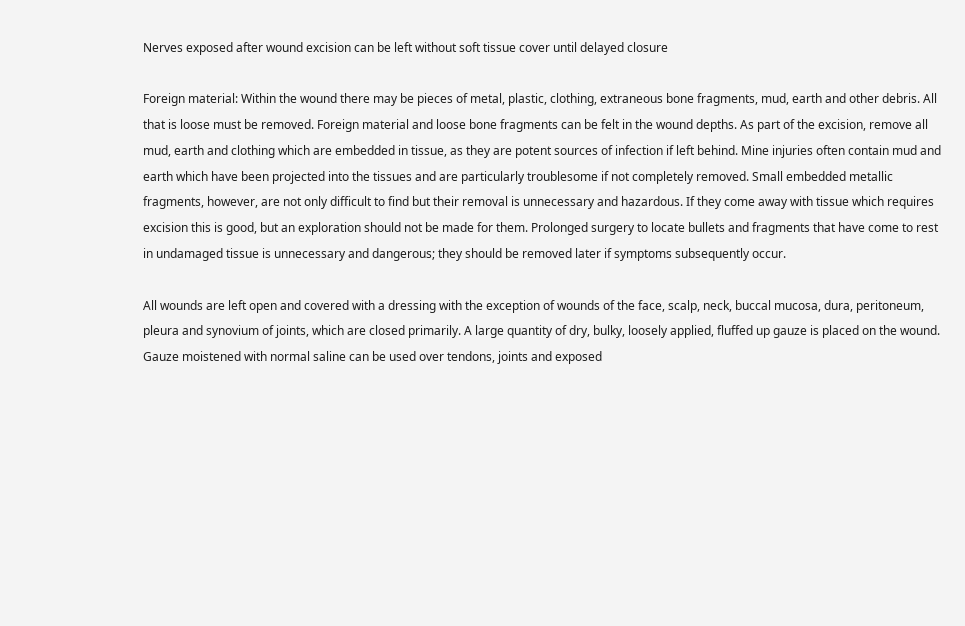Nerves exposed after wound excision can be left without soft tissue cover until delayed closure

Foreign material: Within the wound there may be pieces of metal, plastic, clothing, extraneous bone fragments, mud, earth and other debris. All that is loose must be removed. Foreign material and loose bone fragments can be felt in the wound depths. As part of the excision, remove all mud, earth and clothing which are embedded in tissue, as they are potent sources of infection if left behind. Mine injuries often contain mud and earth which have been projected into the tissues and are particularly troublesome if not completely removed. Small embedded metallic fragments, however, are not only difficult to find but their removal is unnecessary and hazardous. If they come away with tissue which requires excision this is good, but an exploration should not be made for them. Prolonged surgery to locate bullets and fragments that have come to rest in undamaged tissue is unnecessary and dangerous; they should be removed later if symptoms subsequently occur.

All wounds are left open and covered with a dressing with the exception of wounds of the face, scalp, neck, buccal mucosa, dura, peritoneum, pleura and synovium of joints, which are closed primarily. A large quantity of dry, bulky, loosely applied, fluffed up gauze is placed on the wound. Gauze moistened with normal saline can be used over tendons, joints and exposed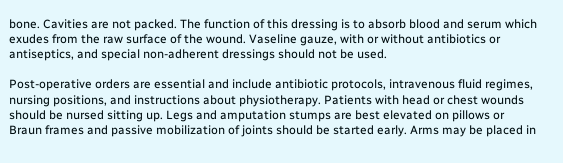bone. Cavities are not packed. The function of this dressing is to absorb blood and serum which exudes from the raw surface of the wound. Vaseline gauze, with or without antibiotics or antiseptics, and special non-adherent dressings should not be used.

Post-operative orders are essential and include antibiotic protocols, intravenous fluid regimes, nursing positions, and instructions about physiotherapy. Patients with head or chest wounds should be nursed sitting up. Legs and amputation stumps are best elevated on pillows or Braun frames and passive mobilization of joints should be started early. Arms may be placed in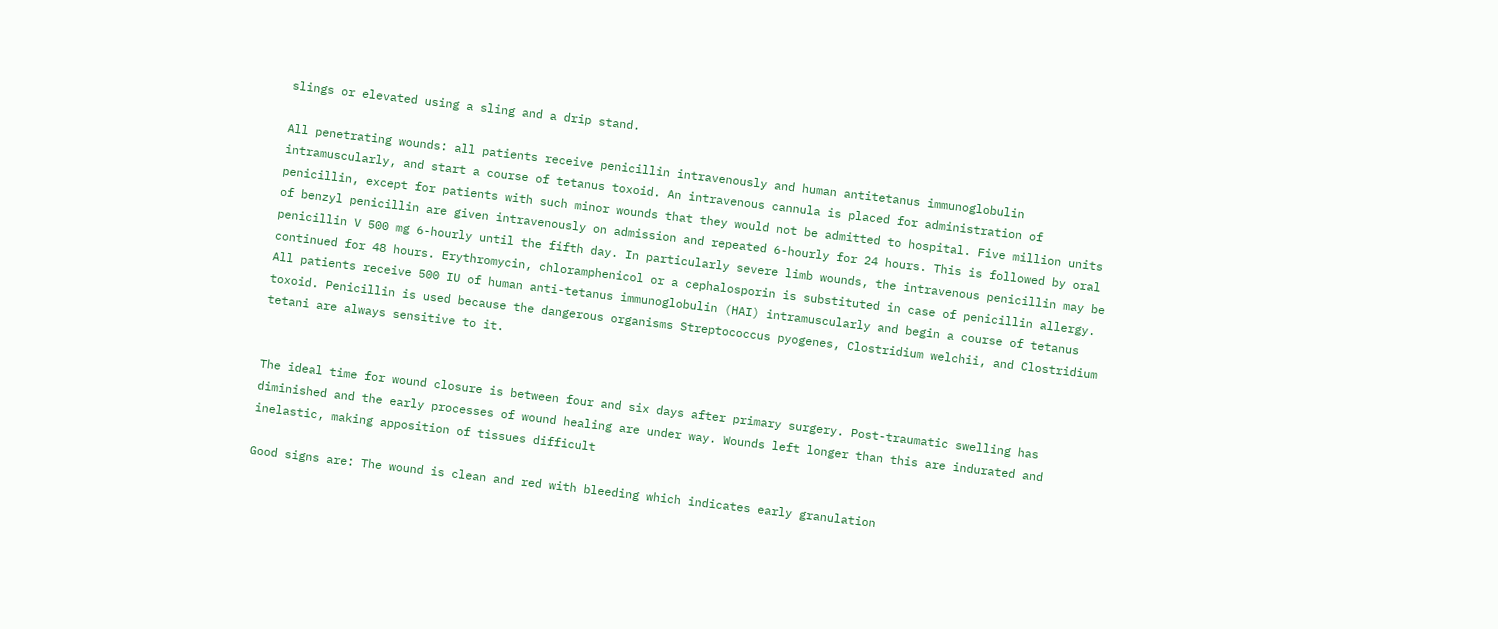slings or elevated using a sling and a drip stand.

All penetrating wounds: all patients receive penicillin intravenously and human antitetanus immunoglobulin intramuscularly, and start a course of tetanus toxoid. An intravenous cannula is placed for administration of penicillin, except for patients with such minor wounds that they would not be admitted to hospital. Five million units of benzyl penicillin are given intravenously on admission and repeated 6-hourly for 24 hours. This is followed by oral penicillin V 500 mg 6-hourly until the fifth day. In particularly severe limb wounds, the intravenous penicillin may be continued for 48 hours. Erythromycin, chloramphenicol or a cephalosporin is substituted in case of penicillin allergy. All patients receive 500 IU of human anti-tetanus immunoglobulin (HAI) intramuscularly and begin a course of tetanus toxoid. Penicillin is used because the dangerous organisms Streptococcus pyogenes, Clostridium welchii, and Clostridium tetani are always sensitive to it.


The ideal time for wound closure is between four and six days after primary surgery. Post-traumatic swelling has diminished and the early processes of wound healing are under way. Wounds left longer than this are indurated and inelastic, making apposition of tissues difficult

Good signs are: The wound is clean and red with bleeding which indicates early granulation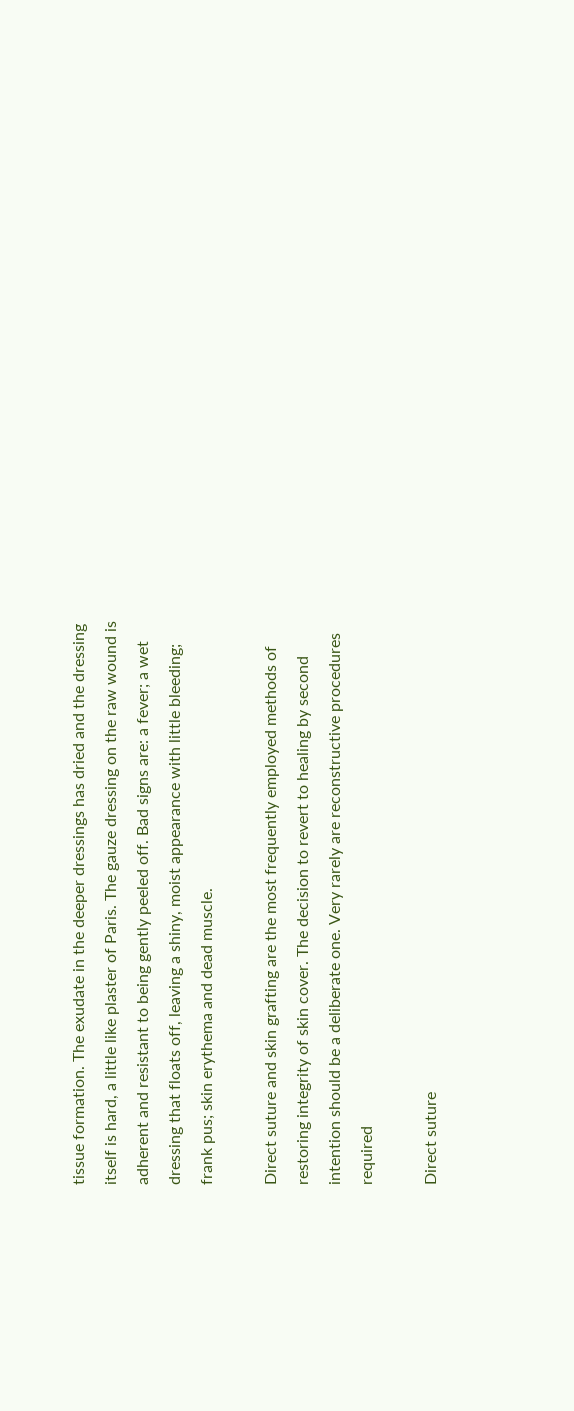tissue formation. The exudate in the deeper dressings has dried and the dressing itself is hard, a little like plaster of Paris. The gauze dressing on the raw wound is adherent and resistant to being gently peeled off. Bad signs are: a fever; a wet dressing that floats off, leaving a shiny, moist appearance with little bleeding; frank pus; skin erythema and dead muscle.

Direct suture and skin grafting are the most frequently employed methods of restoring integrity of skin cover. The decision to revert to healing by second intention should be a deliberate one. Very rarely are reconstructive procedures required

Direct suture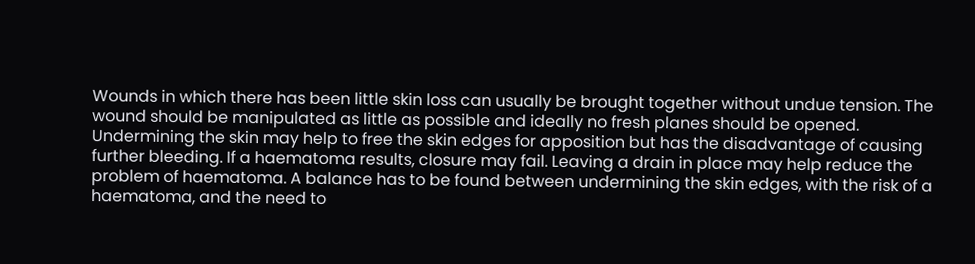Wounds in which there has been little skin loss can usually be brought together without undue tension. The wound should be manipulated as little as possible and ideally no fresh planes should be opened. Undermining the skin may help to free the skin edges for apposition but has the disadvantage of causing further bleeding. If a haematoma results, closure may fail. Leaving a drain in place may help reduce the problem of haematoma. A balance has to be found between undermining the skin edges, with the risk of a haematoma, and the need to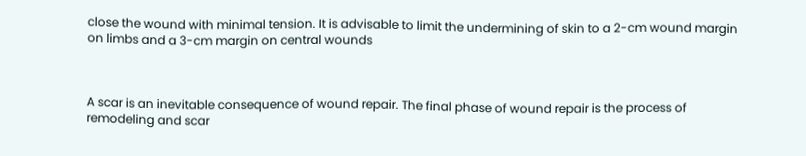close the wound with minimal tension. It is advisable to limit the undermining of skin to a 2-cm wound margin on limbs and a 3-cm margin on central wounds



A scar is an inevitable consequence of wound repair. The final phase of wound repair is the process of remodeling and scar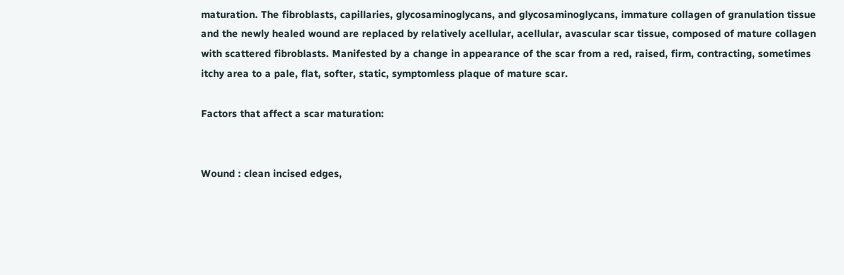maturation. The fibroblasts, capillaries, glycosaminoglycans, and glycosaminoglycans, immature collagen of granulation tissue and the newly healed wound are replaced by relatively acellular, acellular, avascular scar tissue, composed of mature collagen with scattered fibroblasts. Manifested by a change in appearance of the scar from a red, raised, firm, contracting, sometimes itchy area to a pale, flat, softer, static, symptomless plaque of mature scar.

Factors that affect a scar maturation:


Wound : clean incised edges,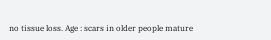no tissue loss. Age : scars in older people mature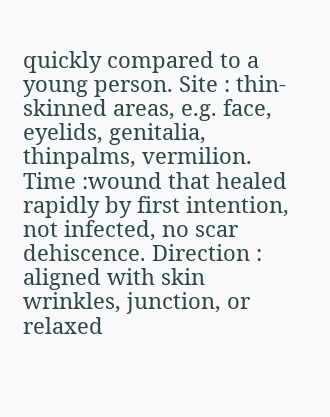quickly compared to a young person. Site : thin-skinned areas, e.g. face, eyelids, genitalia, thinpalms, vermilion. Time :wound that healed rapidly by first intention, not infected, no scar dehiscence. Direction : aligned with skin wrinkles, junction, or relaxed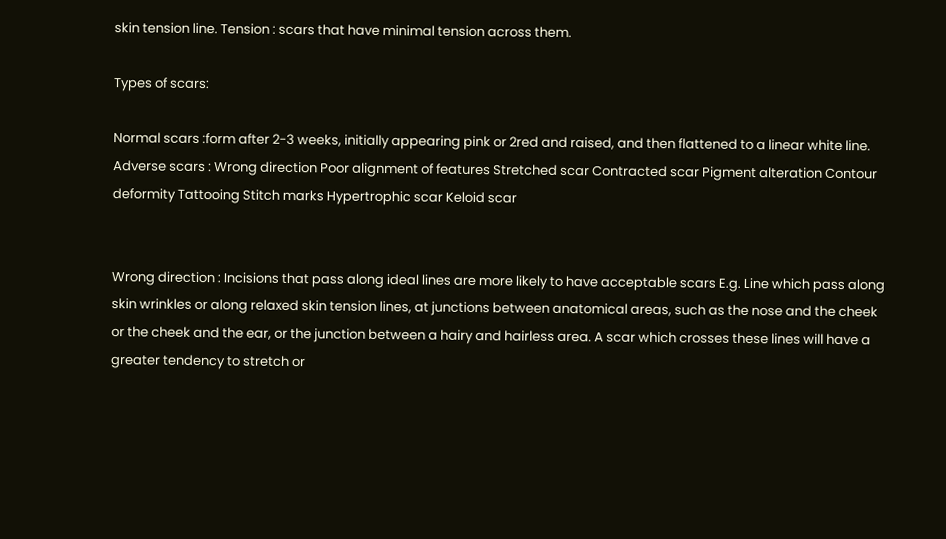skin tension line. Tension : scars that have minimal tension across them.

Types of scars:

Normal scars :form after 2-3 weeks, initially appearing pink or 2red and raised, and then flattened to a linear white line. Adverse scars : Wrong direction Poor alignment of features Stretched scar Contracted scar Pigment alteration Contour deformity Tattooing Stitch marks Hypertrophic scar Keloid scar


Wrong direction : Incisions that pass along ideal lines are more likely to have acceptable scars E.g. Line which pass along skin wrinkles or along relaxed skin tension lines, at junctions between anatomical areas, such as the nose and the cheek or the cheek and the ear, or the junction between a hairy and hairless area. A scar which crosses these lines will have a greater tendency to stretch or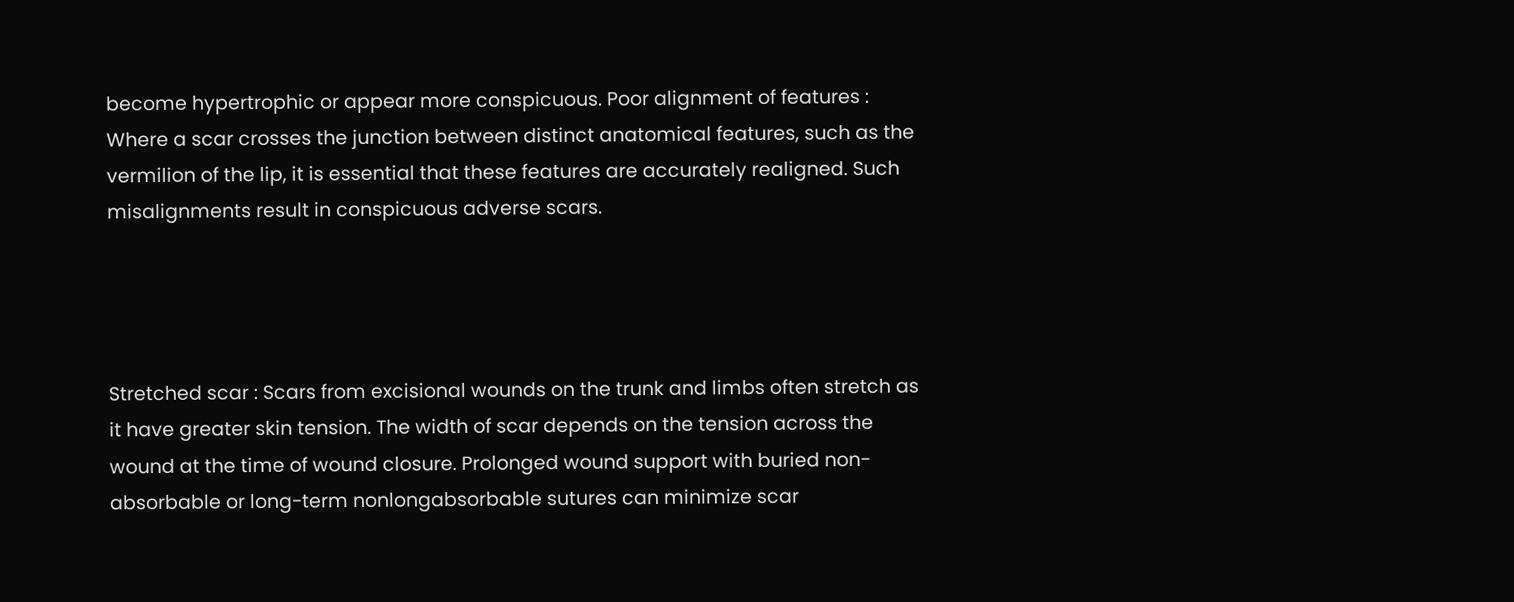become hypertrophic or appear more conspicuous. Poor alignment of features : Where a scar crosses the junction between distinct anatomical features, such as the vermilion of the lip, it is essential that these features are accurately realigned. Such misalignments result in conspicuous adverse scars.




Stretched scar : Scars from excisional wounds on the trunk and limbs often stretch as it have greater skin tension. The width of scar depends on the tension across the wound at the time of wound closure. Prolonged wound support with buried non-absorbable or long-term nonlongabsorbable sutures can minimize scar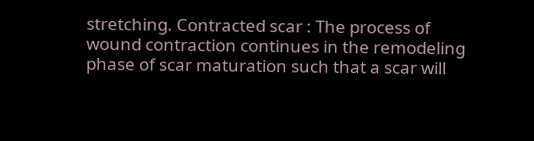stretching. Contracted scar : The process of wound contraction continues in the remodeling phase of scar maturation such that a scar will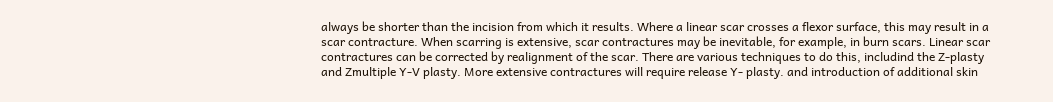always be shorter than the incision from which it results. Where a linear scar crosses a flexor surface, this may result in a scar contracture. When scarring is extensive, scar contractures may be inevitable, for example, in burn scars. Linear scar contractures can be corrected by realignment of the scar. There are various techniques to do this, includind the Z-plasty and Zmultiple Y-V plasty. More extensive contractures will require release Y- plasty. and introduction of additional skin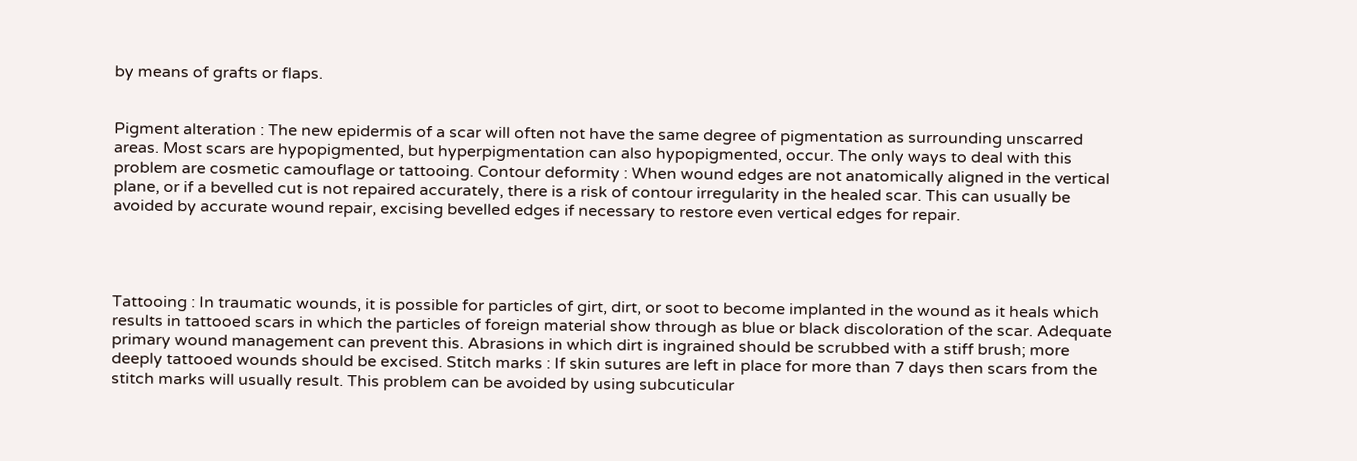by means of grafts or flaps.


Pigment alteration : The new epidermis of a scar will often not have the same degree of pigmentation as surrounding unscarred areas. Most scars are hypopigmented, but hyperpigmentation can also hypopigmented, occur. The only ways to deal with this problem are cosmetic camouflage or tattooing. Contour deformity : When wound edges are not anatomically aligned in the vertical plane, or if a bevelled cut is not repaired accurately, there is a risk of contour irregularity in the healed scar. This can usually be avoided by accurate wound repair, excising bevelled edges if necessary to restore even vertical edges for repair.




Tattooing : In traumatic wounds, it is possible for particles of girt, dirt, or soot to become implanted in the wound as it heals which results in tattooed scars in which the particles of foreign material show through as blue or black discoloration of the scar. Adequate primary wound management can prevent this. Abrasions in which dirt is ingrained should be scrubbed with a stiff brush; more deeply tattooed wounds should be excised. Stitch marks : If skin sutures are left in place for more than 7 days then scars from the stitch marks will usually result. This problem can be avoided by using subcuticular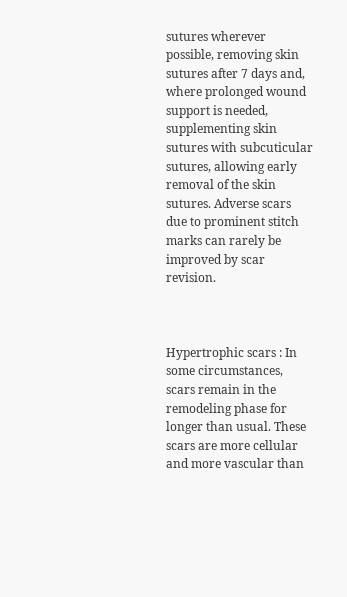sutures wherever possible, removing skin sutures after 7 days and, where prolonged wound support is needed, supplementing skin sutures with subcuticular sutures, allowing early removal of the skin sutures. Adverse scars due to prominent stitch marks can rarely be improved by scar revision.



Hypertrophic scars : In some circumstances, scars remain in the remodeling phase for longer than usual. These scars are more cellular and more vascular than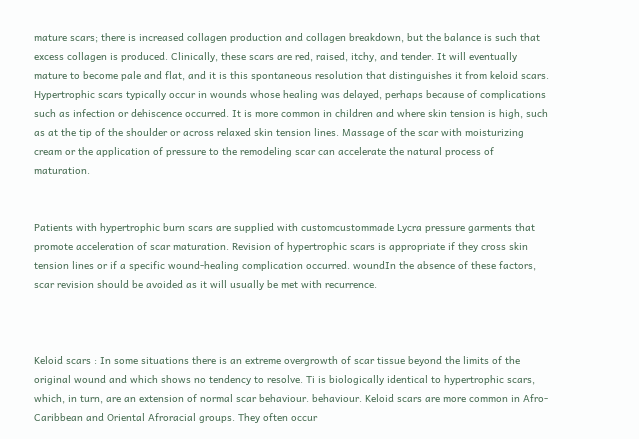mature scars; there is increased collagen production and collagen breakdown, but the balance is such that excess collagen is produced. Clinically, these scars are red, raised, itchy, and tender. It will eventually mature to become pale and flat, and it is this spontaneous resolution that distinguishes it from keloid scars. Hypertrophic scars typically occur in wounds whose healing was delayed, perhaps because of complications such as infection or dehiscence occurred. It is more common in children and where skin tension is high, such as at the tip of the shoulder or across relaxed skin tension lines. Massage of the scar with moisturizing cream or the application of pressure to the remodeling scar can accelerate the natural process of maturation.


Patients with hypertrophic burn scars are supplied with customcustommade Lycra pressure garments that promote acceleration of scar maturation. Revision of hypertrophic scars is appropriate if they cross skin tension lines or if a specific wound-healing complication occurred. woundIn the absence of these factors, scar revision should be avoided as it will usually be met with recurrence.



Keloid scars : In some situations there is an extreme overgrowth of scar tissue beyond the limits of the original wound and which shows no tendency to resolve. Ti is biologically identical to hypertrophic scars, which, in turn, are an extension of normal scar behaviour. behaviour. Keloid scars are more common in Afro-Caribbean and Oriental Afroracial groups. They often occur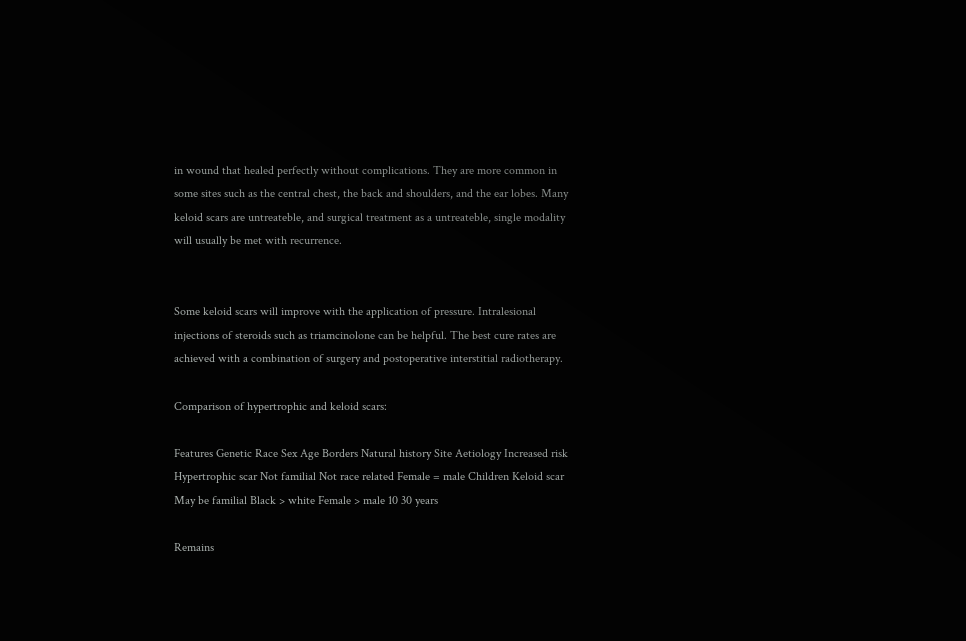in wound that healed perfectly without complications. They are more common in some sites such as the central chest, the back and shoulders, and the ear lobes. Many keloid scars are untreateble, and surgical treatment as a untreateble, single modality will usually be met with recurrence.


Some keloid scars will improve with the application of pressure. Intralesional injections of steroids such as triamcinolone can be helpful. The best cure rates are achieved with a combination of surgery and postoperative interstitial radiotherapy.

Comparison of hypertrophic and keloid scars:

Features Genetic Race Sex Age Borders Natural history Site Aetiology Increased risk Hypertrophic scar Not familial Not race related Female = male Children Keloid scar May be familial Black > white Female > male 10 30 years

Remains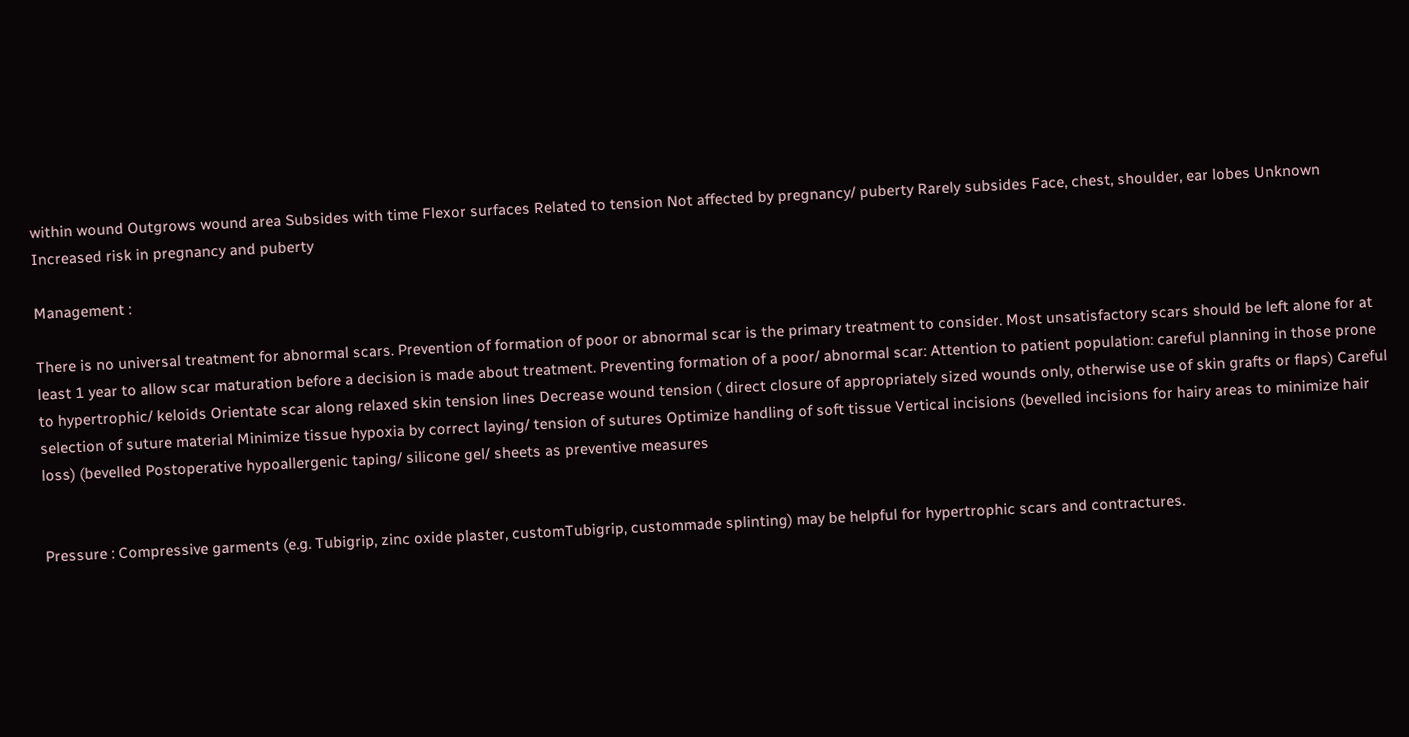within wound Outgrows wound area Subsides with time Flexor surfaces Related to tension Not affected by pregnancy/ puberty Rarely subsides Face, chest, shoulder, ear lobes Unknown Increased risk in pregnancy and puberty

Management :

There is no universal treatment for abnormal scars. Prevention of formation of poor or abnormal scar is the primary treatment to consider. Most unsatisfactory scars should be left alone for at least 1 year to allow scar maturation before a decision is made about treatment. Preventing formation of a poor/ abnormal scar: Attention to patient population: careful planning in those prone to hypertrophic/ keloids Orientate scar along relaxed skin tension lines Decrease wound tension ( direct closure of appropriately sized wounds only, otherwise use of skin grafts or flaps) Careful selection of suture material Minimize tissue hypoxia by correct laying/ tension of sutures Optimize handling of soft tissue Vertical incisions (bevelled incisions for hairy areas to minimize hair loss) (bevelled Postoperative hypoallergenic taping/ silicone gel/ sheets as preventive measures


Pressure : Compressive garments (e.g. Tubigrip, zinc oxide plaster, customTubigrip, custommade splinting) may be helpful for hypertrophic scars and contractures.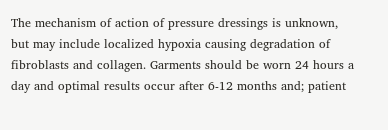The mechanism of action of pressure dressings is unknown, but may include localized hypoxia causing degradation of fibroblasts and collagen. Garments should be worn 24 hours a day and optimal results occur after 6-12 months and; patient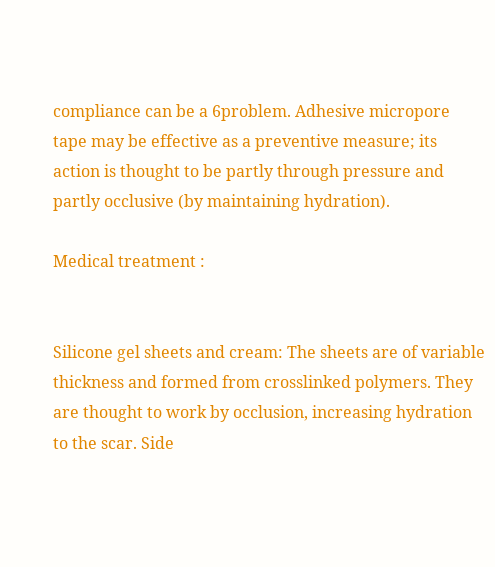compliance can be a 6problem. Adhesive micropore tape may be effective as a preventive measure; its action is thought to be partly through pressure and partly occlusive (by maintaining hydration).

Medical treatment :


Silicone gel sheets and cream: The sheets are of variable thickness and formed from crosslinked polymers. They are thought to work by occlusion, increasing hydration to the scar. Side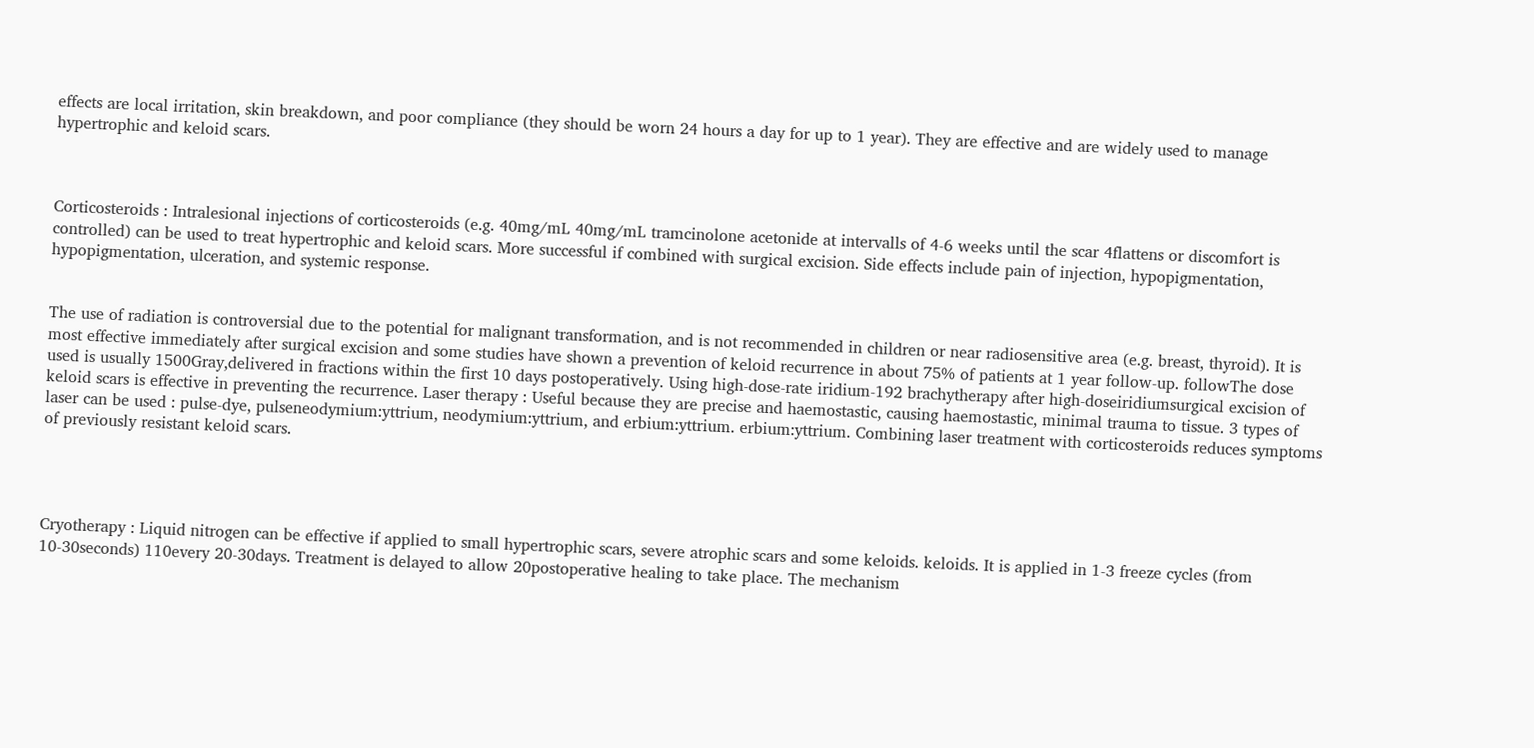effects are local irritation, skin breakdown, and poor compliance (they should be worn 24 hours a day for up to 1 year). They are effective and are widely used to manage hypertrophic and keloid scars.



Corticosteroids : Intralesional injections of corticosteroids (e.g. 40mg/mL 40mg/mL tramcinolone acetonide at intervalls of 4-6 weeks until the scar 4flattens or discomfort is controlled) can be used to treat hypertrophic and keloid scars. More successful if combined with surgical excision. Side effects include pain of injection, hypopigmentation, hypopigmentation, ulceration, and systemic response.


The use of radiation is controversial due to the potential for malignant transformation, and is not recommended in children or near radiosensitive area (e.g. breast, thyroid). It is most effective immediately after surgical excision and some studies have shown a prevention of keloid recurrence in about 75% of patients at 1 year follow-up. followThe dose used is usually 1500Gray,delivered in fractions within the first 10 days postoperatively. Using high-dose-rate iridium-192 brachytherapy after high-doseiridiumsurgical excision of keloid scars is effective in preventing the recurrence. Laser therapy : Useful because they are precise and haemostastic, causing haemostastic, minimal trauma to tissue. 3 types of laser can be used : pulse-dye, pulseneodymium:yttrium, neodymium:yttrium, and erbium:yttrium. erbium:yttrium. Combining laser treatment with corticosteroids reduces symptoms of previously resistant keloid scars.




Cryotherapy : Liquid nitrogen can be effective if applied to small hypertrophic scars, severe atrophic scars and some keloids. keloids. It is applied in 1-3 freeze cycles (from 10-30seconds) 110every 20-30days. Treatment is delayed to allow 20postoperative healing to take place. The mechanism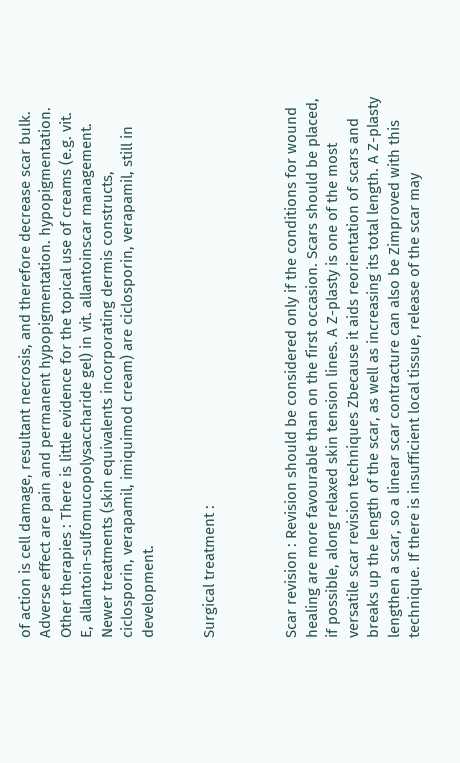of action is cell damage, resultant necrosis, and therefore decrease scar bulk. Adverse effect are pain and permanent hypopigmentation. hypopigmentation. Other therapies : There is little evidence for the topical use of creams (e.g. vit. E, allantoin-sulfomucopolysaccharide gel) in vit. allantoinscar management. Newer treatments (skin equivalents incorporating dermis constructs, ciclosporin, verapamil, imiquimod cream) are ciclosporin, verapamil, still in development.


Surgical treatment :



Scar revision : Revision should be considered only if the conditions for wound healing are more favourable than on the first occasion. Scars should be placed, if possible, along relaxed skin tension lines. A Z-plasty is one of the most versatile scar revision techniques Zbecause it aids reorientation of scars and breaks up the length of the scar, as well as increasing its total length. A Z-plasty lengthen a scar, so a linear scar contracture can also be Zimproved with this technique. If there is insufficient local tissue, release of the scar may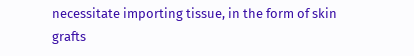necessitate importing tissue, in the form of skin grafts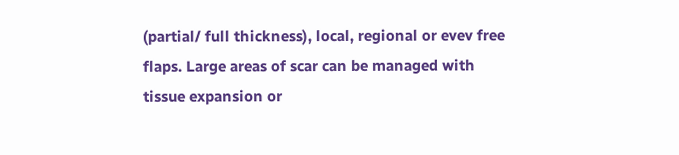(partial/ full thickness), local, regional or evev free flaps. Large areas of scar can be managed with tissue expansion or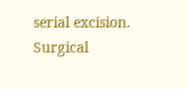serial excision. Surgical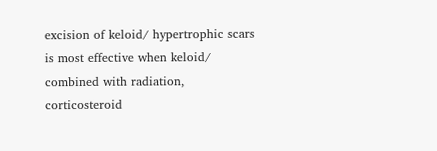excision of keloid/ hypertrophic scars is most effective when keloid/ combined with radiation, corticosteroid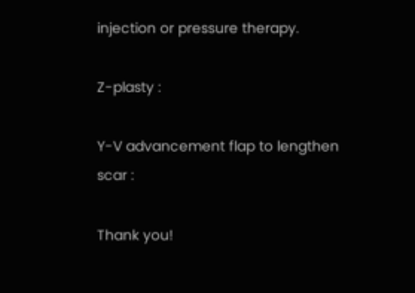injection or pressure therapy.

Z-plasty :

Y-V advancement flap to lengthen scar :

Thank you!